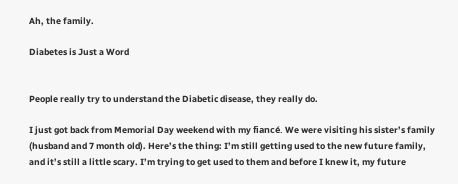Ah, the family.

Diabetes is Just a Word


People really try to understand the Diabetic disease, they really do.

I just got back from Memorial Day weekend with my fiancé. We were visiting his sister’s family (husband and 7 month old). Here’s the thing: I’m still getting used to the new future family, and it’s still a little scary. I’m trying to get used to them and before I knew it, my future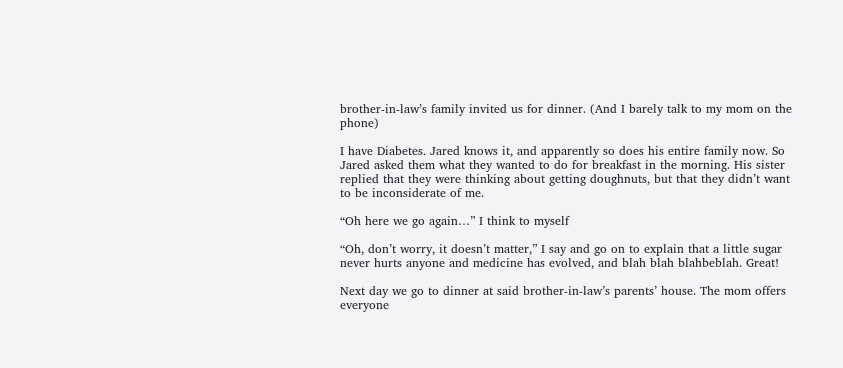brother-in-law’s family invited us for dinner. (And I barely talk to my mom on the phone)

I have Diabetes. Jared knows it, and apparently so does his entire family now. So Jared asked them what they wanted to do for breakfast in the morning. His sister replied that they were thinking about getting doughnuts, but that they didn’t want to be inconsiderate of me.

“Oh here we go again…” I think to myself

“Oh, don’t worry, it doesn’t matter,” I say and go on to explain that a little sugar  never hurts anyone and medicine has evolved, and blah blah blahbeblah. Great!

Next day we go to dinner at said brother-in-law’s parents’ house. The mom offers everyone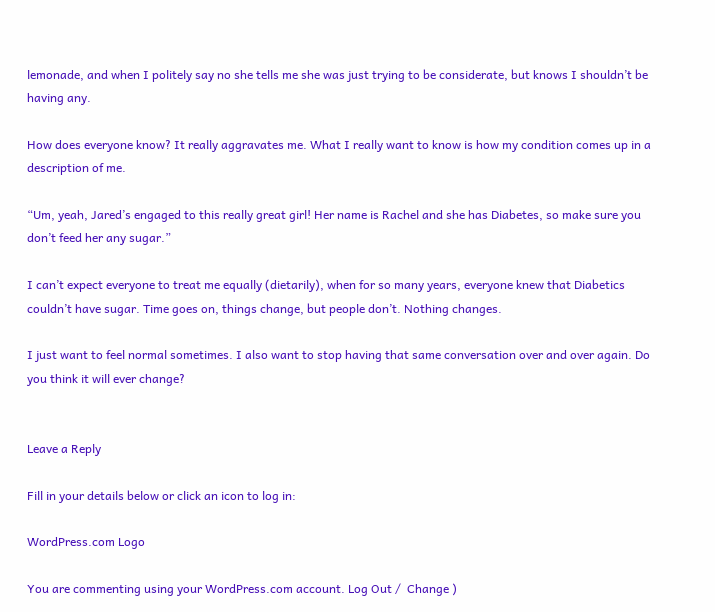lemonade, and when I politely say no she tells me she was just trying to be considerate, but knows I shouldn’t be having any.

How does everyone know? It really aggravates me. What I really want to know is how my condition comes up in a description of me.

“Um, yeah, Jared’s engaged to this really great girl! Her name is Rachel and she has Diabetes, so make sure you don’t feed her any sugar.”

I can’t expect everyone to treat me equally (dietarily), when for so many years, everyone knew that Diabetics couldn’t have sugar. Time goes on, things change, but people don’t. Nothing changes.

I just want to feel normal sometimes. I also want to stop having that same conversation over and over again. Do you think it will ever change?


Leave a Reply

Fill in your details below or click an icon to log in:

WordPress.com Logo

You are commenting using your WordPress.com account. Log Out /  Change )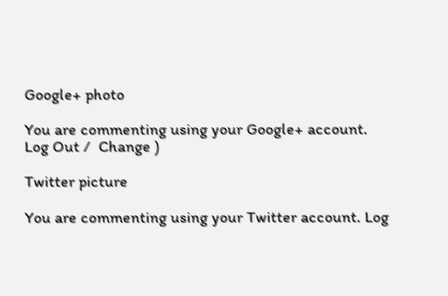Google+ photo

You are commenting using your Google+ account. Log Out /  Change )

Twitter picture

You are commenting using your Twitter account. Log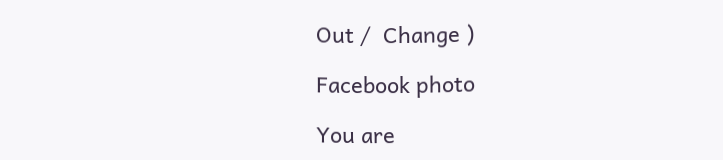Out /  Change )

Facebook photo

You are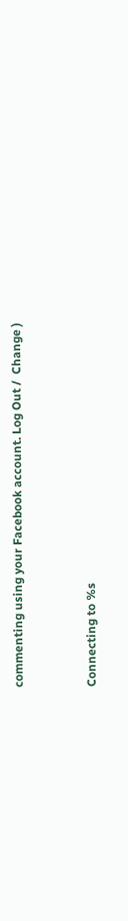commenting using your Facebook account. Log Out /  Change )


Connecting to %s